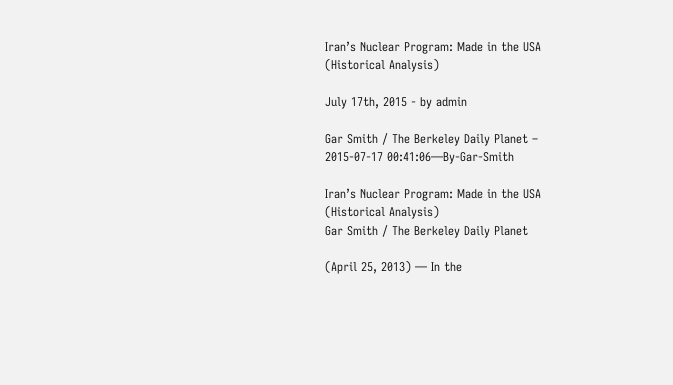Iran’s Nuclear Program: Made in the USA (Historical Analysis)

July 17th, 2015 - by admin

Gar Smith / The Berkeley Daily Planet – 2015-07-17 00:41:06—By-Gar-Smith

Iran’s Nuclear Program: Made in the USA (Historical Analysis)
Gar Smith / The Berkeley Daily Planet

(April 25, 2013) — In the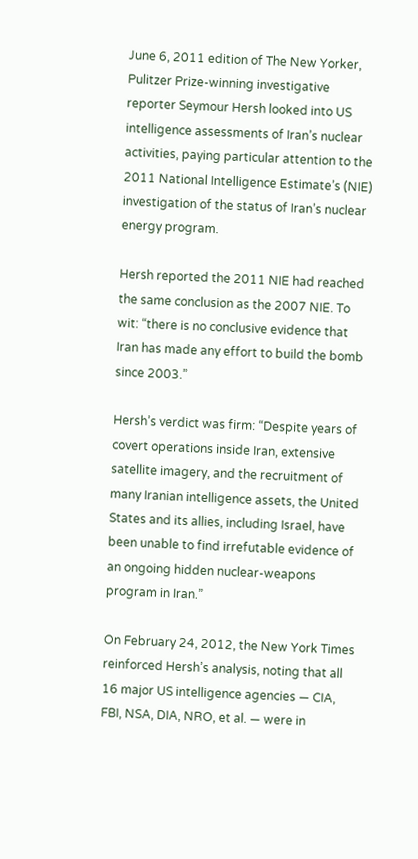June 6, 2011 edition of The New Yorker, Pulitzer Prize-winning investigative reporter Seymour Hersh looked into US intelligence assessments of Iran’s nuclear activities, paying particular attention to the 2011 National Intelligence Estimate’s (NIE) investigation of the status of Iran’s nuclear energy program.

Hersh reported the 2011 NIE had reached the same conclusion as the 2007 NIE. To wit: “there is no conclusive evidence that Iran has made any effort to build the bomb since 2003.”

Hersh’s verdict was firm: “Despite years of covert operations inside Iran, extensive satellite imagery, and the recruitment of many Iranian intelligence assets, the United States and its allies, including Israel, have been unable to find irrefutable evidence of an ongoing hidden nuclear-weapons program in Iran.”

On February 24, 2012, the New York Times reinforced Hersh’s analysis, noting that all 16 major US intelligence agencies — CIA, FBI, NSA, DIA, NRO, et al. — were in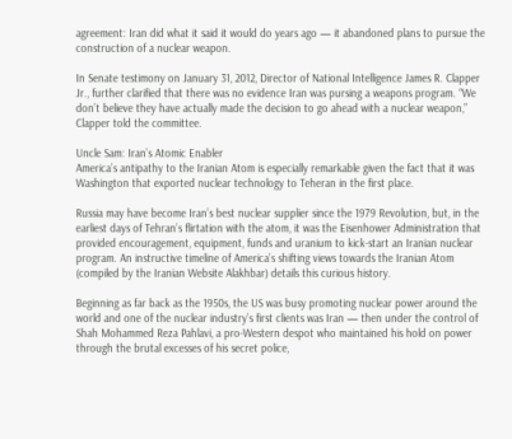agreement: Iran did what it said it would do years ago — it abandoned plans to pursue the construction of a nuclear weapon.

In Senate testimony on January 31, 2012, Director of National Intelligence James R. Clapper Jr., further clarified that there was no evidence Iran was pursing a weapons program. “We don’t believe they have actually made the decision to go ahead with a nuclear weapon,” Clapper told the committee.

Uncle Sam: Iran’s Atomic Enabler
America’s antipathy to the Iranian Atom is especially remarkable given the fact that it was Washington that exported nuclear technology to Teheran in the first place.

Russia may have become Iran’s best nuclear supplier since the 1979 Revolution, but, in the earliest days of Tehran’s flirtation with the atom, it was the Eisenhower Administration that provided encouragement, equipment, funds and uranium to kick-start an Iranian nuclear program. An instructive timeline of America’s shifting views towards the Iranian Atom (compiled by the Iranian Website Alakhbar) details this curious history.

Beginning as far back as the 1950s, the US was busy promoting nuclear power around the world and one of the nuclear industry’s first clients was Iran — then under the control of Shah Mohammed Reza Pahlavi, a pro-Western despot who maintained his hold on power through the brutal excesses of his secret police,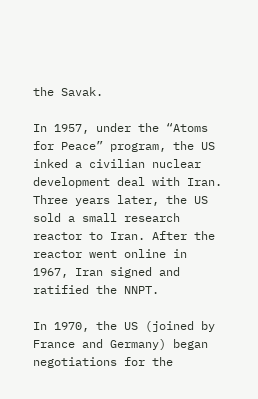the Savak.

In 1957, under the “Atoms for Peace” program, the US inked a civilian nuclear development deal with Iran. Three years later, the US sold a small research reactor to Iran. After the reactor went online in 1967, Iran signed and ratified the NNPT.

In 1970, the US (joined by France and Germany) began negotiations for the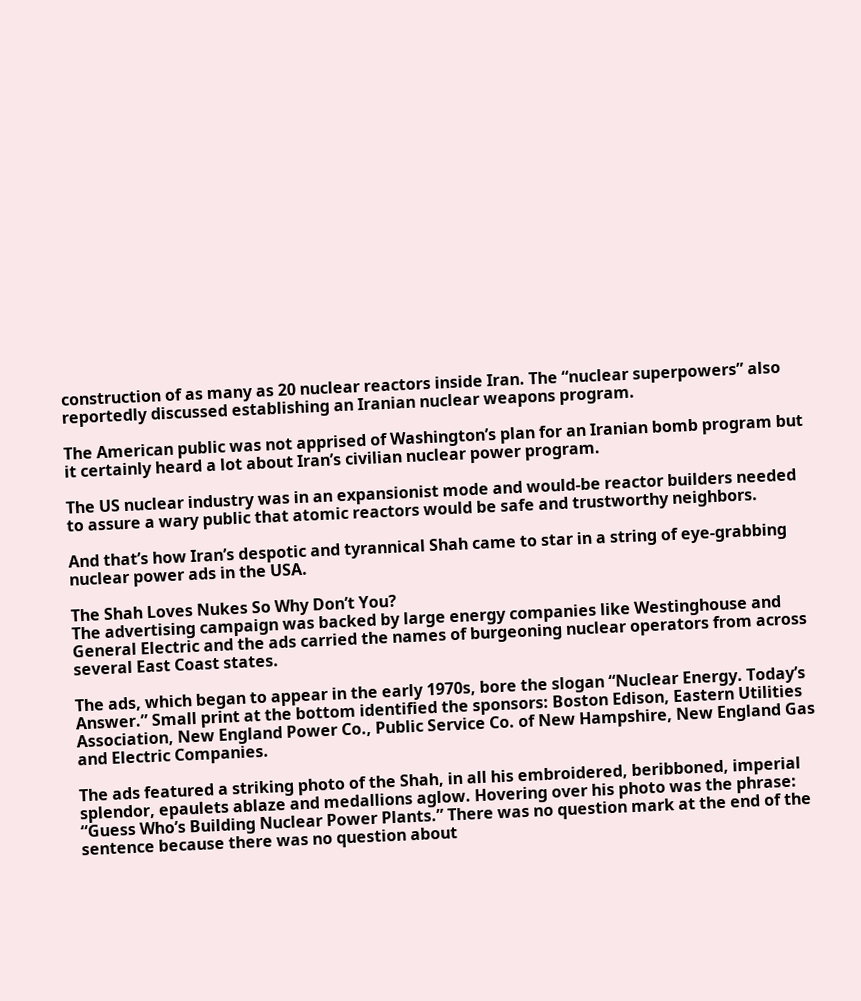construction of as many as 20 nuclear reactors inside Iran. The “nuclear superpowers” also reportedly discussed establishing an Iranian nuclear weapons program.

The American public was not apprised of Washington’s plan for an Iranian bomb program but it certainly heard a lot about Iran’s civilian nuclear power program.

The US nuclear industry was in an expansionist mode and would-be reactor builders needed to assure a wary public that atomic reactors would be safe and trustworthy neighbors.

And that’s how Iran’s despotic and tyrannical Shah came to star in a string of eye-grabbing nuclear power ads in the USA.

The Shah Loves Nukes So Why Don’t You?
The advertising campaign was backed by large energy companies like Westinghouse and General Electric and the ads carried the names of burgeoning nuclear operators from across several East Coast states.

The ads, which began to appear in the early 1970s, bore the slogan “Nuclear Energy. Today’s Answer.” Small print at the bottom identified the sponsors: Boston Edison, Eastern Utilities Association, New England Power Co., Public Service Co. of New Hampshire, New England Gas and Electric Companies.

The ads featured a striking photo of the Shah, in all his embroidered, beribboned, imperial splendor, epaulets ablaze and medallions aglow. Hovering over his photo was the phrase: “Guess Who’s Building Nuclear Power Plants.” There was no question mark at the end of the sentence because there was no question about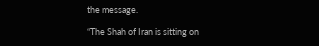the message.

“The Shah of Iran is sitting on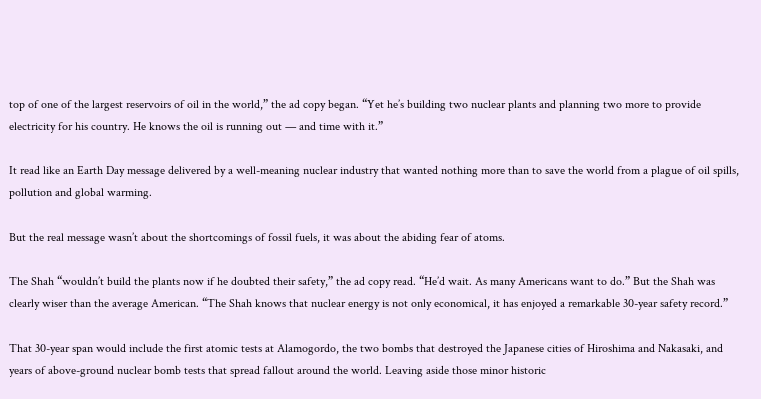top of one of the largest reservoirs of oil in the world,” the ad copy began. “Yet he’s building two nuclear plants and planning two more to provide electricity for his country. He knows the oil is running out — and time with it.”

It read like an Earth Day message delivered by a well-meaning nuclear industry that wanted nothing more than to save the world from a plague of oil spills, pollution and global warming.

But the real message wasn’t about the shortcomings of fossil fuels, it was about the abiding fear of atoms.

The Shah “wouldn’t build the plants now if he doubted their safety,” the ad copy read. “He’d wait. As many Americans want to do.” But the Shah was clearly wiser than the average American. “The Shah knows that nuclear energy is not only economical, it has enjoyed a remarkable 30-year safety record.”

That 30-year span would include the first atomic tests at Alamogordo, the two bombs that destroyed the Japanese cities of Hiroshima and Nakasaki, and years of above-ground nuclear bomb tests that spread fallout around the world. Leaving aside those minor historic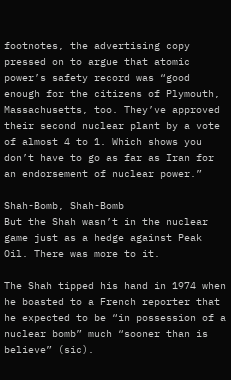footnotes, the advertising copy pressed on to argue that atomic power’s safety record was “good enough for the citizens of Plymouth, Massachusetts, too. They’ve approved their second nuclear plant by a vote of almost 4 to 1. Which shows you don’t have to go as far as Iran for an endorsement of nuclear power.”

Shah-Bomb, Shah-Bomb
But the Shah wasn’t in the nuclear game just as a hedge against Peak Oil. There was more to it.

The Shah tipped his hand in 1974 when he boasted to a French reporter that he expected to be “in possession of a nuclear bomb” much “sooner than is believe” (sic).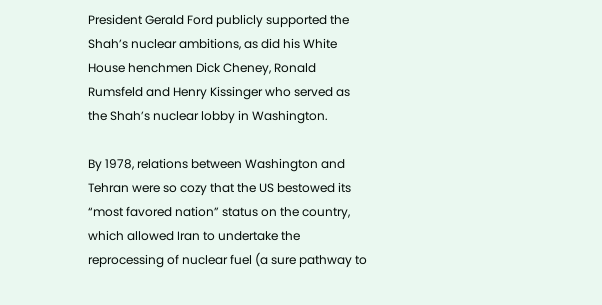President Gerald Ford publicly supported the Shah’s nuclear ambitions, as did his White House henchmen Dick Cheney, Ronald Rumsfeld and Henry Kissinger who served as the Shah’s nuclear lobby in Washington.

By 1978, relations between Washington and Tehran were so cozy that the US bestowed its “most favored nation” status on the country, which allowed Iran to undertake the reprocessing of nuclear fuel (a sure pathway to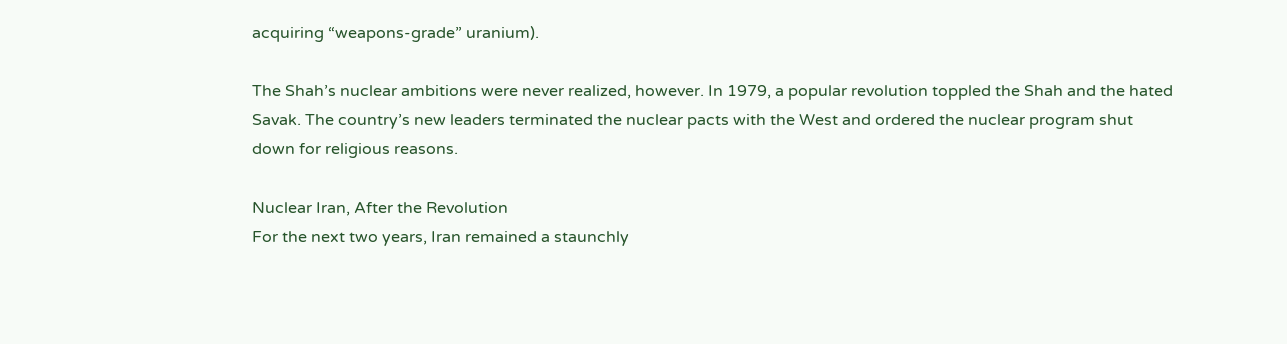acquiring “weapons-grade” uranium).

The Shah’s nuclear ambitions were never realized, however. In 1979, a popular revolution toppled the Shah and the hated Savak. The country’s new leaders terminated the nuclear pacts with the West and ordered the nuclear program shut down for religious reasons.

Nuclear Iran, After the Revolution
For the next two years, Iran remained a staunchly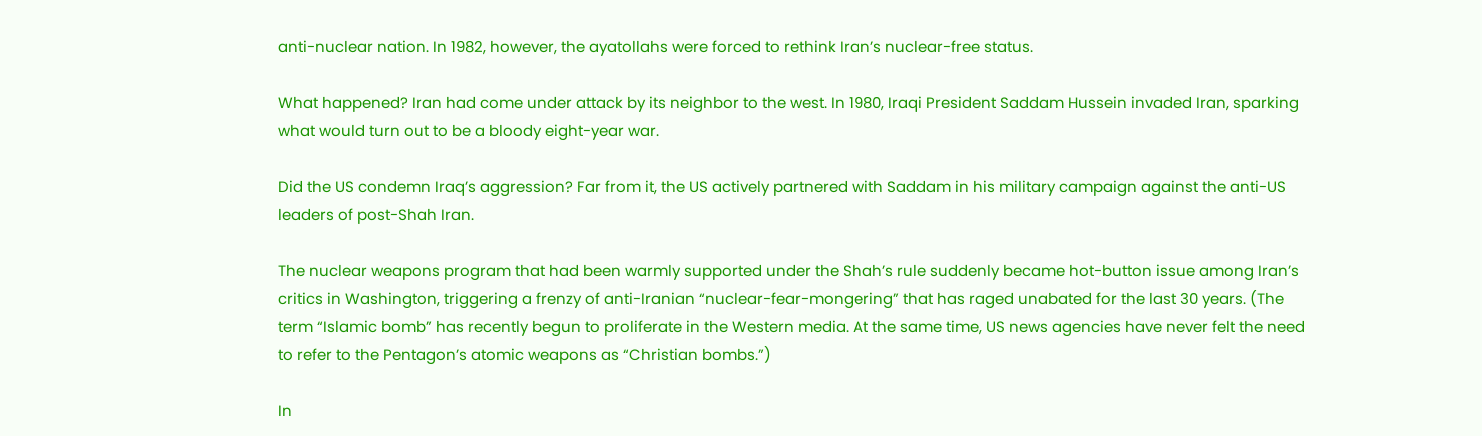anti-nuclear nation. In 1982, however, the ayatollahs were forced to rethink Iran’s nuclear-free status.

What happened? Iran had come under attack by its neighbor to the west. In 1980, Iraqi President Saddam Hussein invaded Iran, sparking what would turn out to be a bloody eight-year war.

Did the US condemn Iraq’s aggression? Far from it, the US actively partnered with Saddam in his military campaign against the anti-US leaders of post-Shah Iran.

The nuclear weapons program that had been warmly supported under the Shah’s rule suddenly became hot-button issue among Iran’s critics in Washington, triggering a frenzy of anti-Iranian “nuclear-fear-mongering” that has raged unabated for the last 30 years. (The term “Islamic bomb” has recently begun to proliferate in the Western media. At the same time, US news agencies have never felt the need to refer to the Pentagon’s atomic weapons as “Christian bombs.”)

In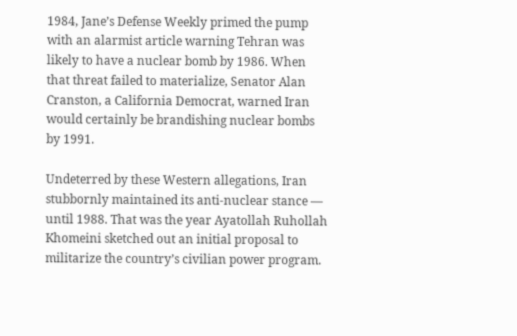1984, Jane’s Defense Weekly primed the pump with an alarmist article warning Tehran was likely to have a nuclear bomb by 1986. When that threat failed to materialize, Senator Alan Cranston, a California Democrat, warned Iran would certainly be brandishing nuclear bombs by 1991.

Undeterred by these Western allegations, Iran stubbornly maintained its anti-nuclear stance — until 1988. That was the year Ayatollah Ruhollah Khomeini sketched out an initial proposal to militarize the country’s civilian power program.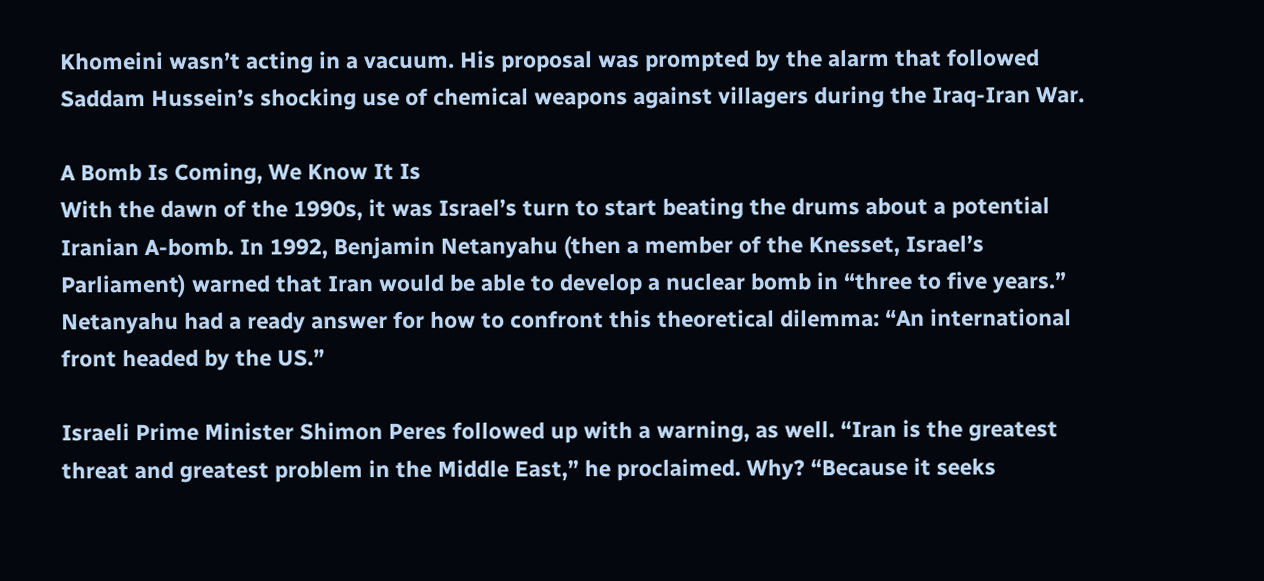Khomeini wasn’t acting in a vacuum. His proposal was prompted by the alarm that followed Saddam Hussein’s shocking use of chemical weapons against villagers during the Iraq-Iran War.

A Bomb Is Coming, We Know It Is
With the dawn of the 1990s, it was Israel’s turn to start beating the drums about a potential Iranian A-bomb. In 1992, Benjamin Netanyahu (then a member of the Knesset, Israel’s Parliament) warned that Iran would be able to develop a nuclear bomb in “three to five years.” Netanyahu had a ready answer for how to confront this theoretical dilemma: “An international front headed by the US.”

Israeli Prime Minister Shimon Peres followed up with a warning, as well. “Iran is the greatest threat and greatest problem in the Middle East,” he proclaimed. Why? “Because it seeks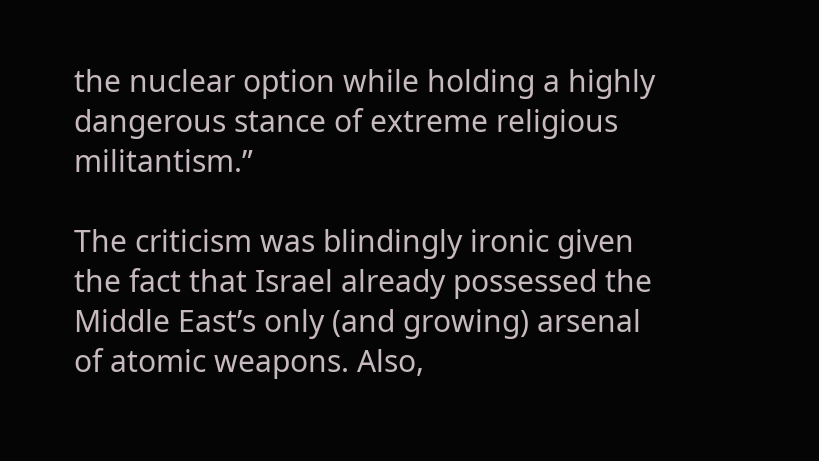the nuclear option while holding a highly dangerous stance of extreme religious militantism.”

The criticism was blindingly ironic given the fact that Israel already possessed the Middle East’s only (and growing) arsenal of atomic weapons. Also,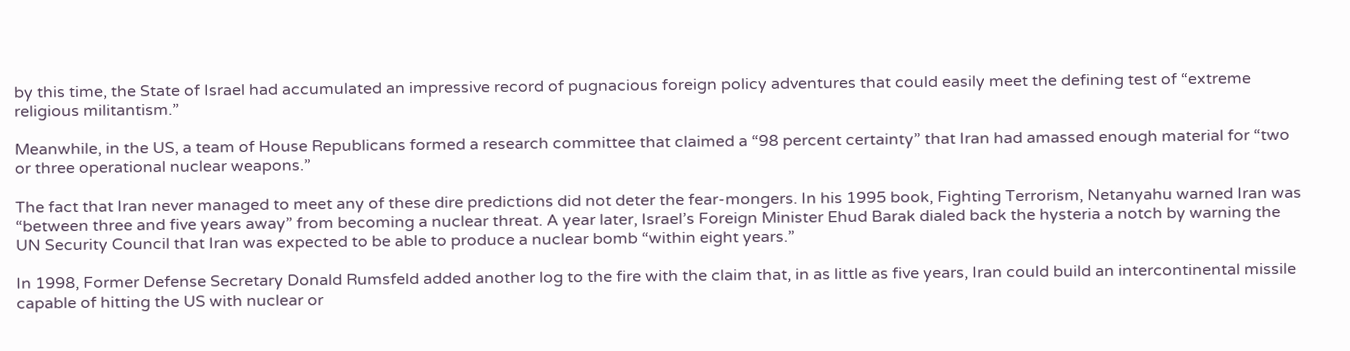by this time, the State of Israel had accumulated an impressive record of pugnacious foreign policy adventures that could easily meet the defining test of “extreme religious militantism.”

Meanwhile, in the US, a team of House Republicans formed a research committee that claimed a “98 percent certainty” that Iran had amassed enough material for “two or three operational nuclear weapons.”

The fact that Iran never managed to meet any of these dire predictions did not deter the fear-mongers. In his 1995 book, Fighting Terrorism, Netanyahu warned Iran was “between three and five years away” from becoming a nuclear threat. A year later, Israel’s Foreign Minister Ehud Barak dialed back the hysteria a notch by warning the UN Security Council that Iran was expected to be able to produce a nuclear bomb “within eight years.”

In 1998, Former Defense Secretary Donald Rumsfeld added another log to the fire with the claim that, in as little as five years, Iran could build an intercontinental missile capable of hitting the US with nuclear or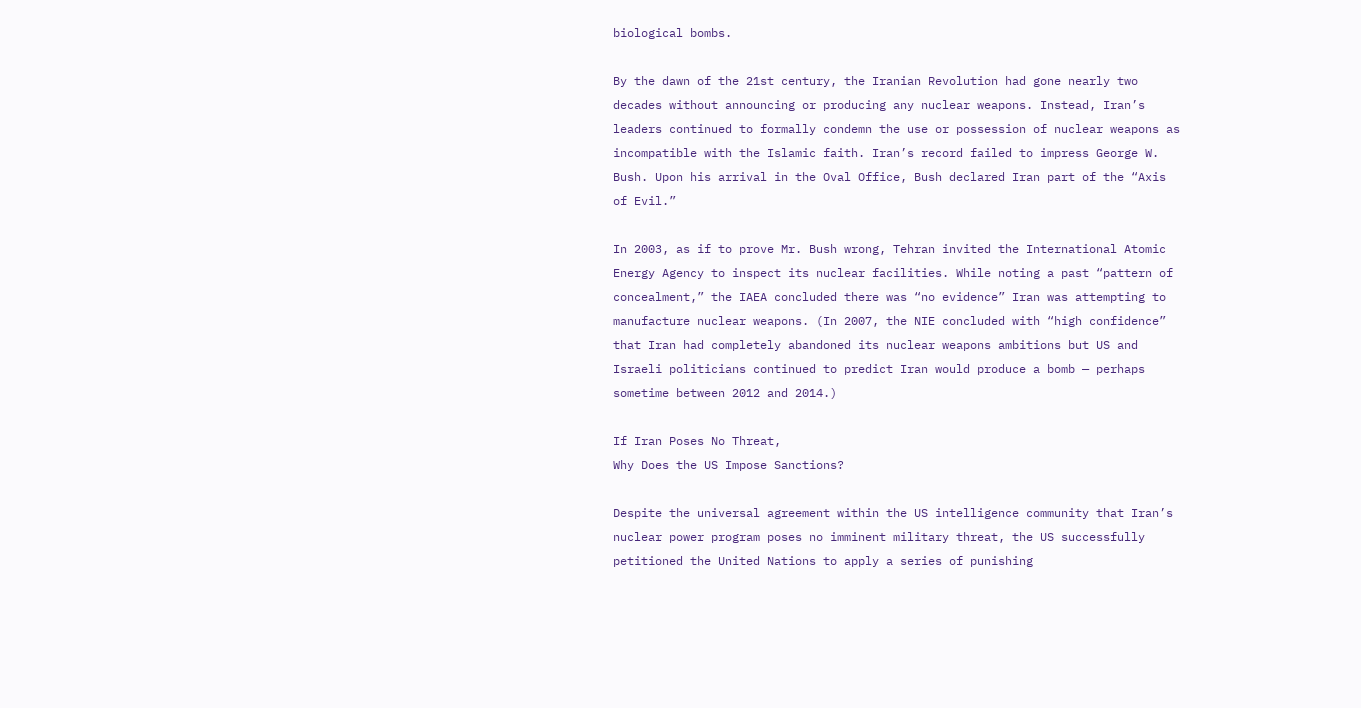biological bombs.

By the dawn of the 21st century, the Iranian Revolution had gone nearly two decades without announcing or producing any nuclear weapons. Instead, Iran’s leaders continued to formally condemn the use or possession of nuclear weapons as incompatible with the Islamic faith. Iran’s record failed to impress George W. Bush. Upon his arrival in the Oval Office, Bush declared Iran part of the “Axis of Evil.”

In 2003, as if to prove Mr. Bush wrong, Tehran invited the International Atomic Energy Agency to inspect its nuclear facilities. While noting a past “pattern of concealment,” the IAEA concluded there was “no evidence” Iran was attempting to manufacture nuclear weapons. (In 2007, the NIE concluded with “high confidence” that Iran had completely abandoned its nuclear weapons ambitions but US and Israeli politicians continued to predict Iran would produce a bomb — perhaps sometime between 2012 and 2014.)

If Iran Poses No Threat,
Why Does the US Impose Sanctions?

Despite the universal agreement within the US intelligence community that Iran’s nuclear power program poses no imminent military threat, the US successfully petitioned the United Nations to apply a series of punishing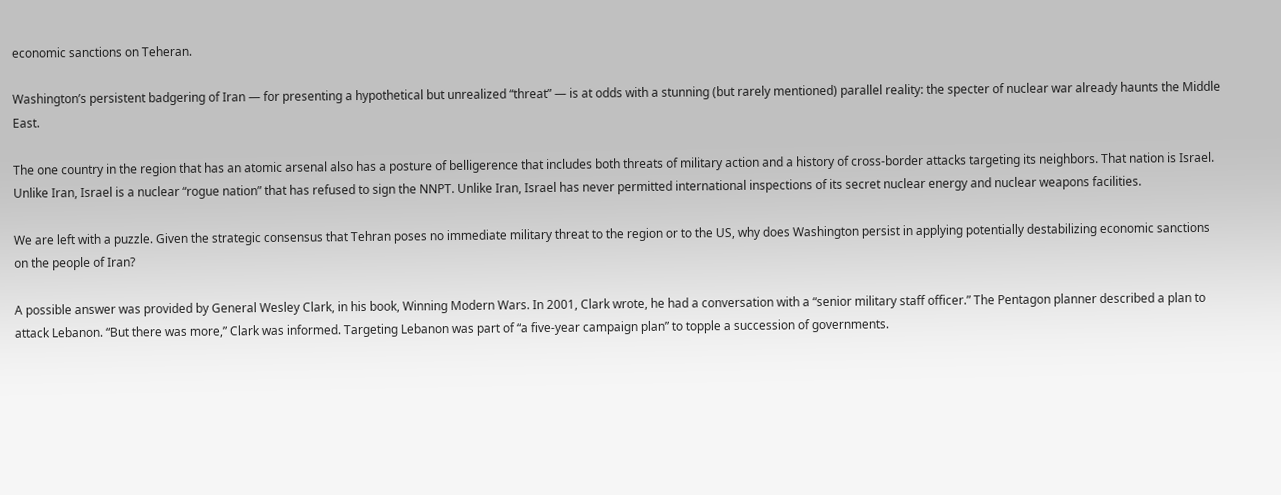economic sanctions on Teheran.

Washington’s persistent badgering of Iran — for presenting a hypothetical but unrealized “threat” — is at odds with a stunning (but rarely mentioned) parallel reality: the specter of nuclear war already haunts the Middle East.

The one country in the region that has an atomic arsenal also has a posture of belligerence that includes both threats of military action and a history of cross-border attacks targeting its neighbors. That nation is Israel. Unlike Iran, Israel is a nuclear “rogue nation” that has refused to sign the NNPT. Unlike Iran, Israel has never permitted international inspections of its secret nuclear energy and nuclear weapons facilities.

We are left with a puzzle. Given the strategic consensus that Tehran poses no immediate military threat to the region or to the US, why does Washington persist in applying potentially destabilizing economic sanctions on the people of Iran?

A possible answer was provided by General Wesley Clark, in his book, Winning Modern Wars. In 2001, Clark wrote, he had a conversation with a “senior military staff officer.” The Pentagon planner described a plan to attack Lebanon. “But there was more,” Clark was informed. Targeting Lebanon was part of “a five-year campaign plan” to topple a succession of governments.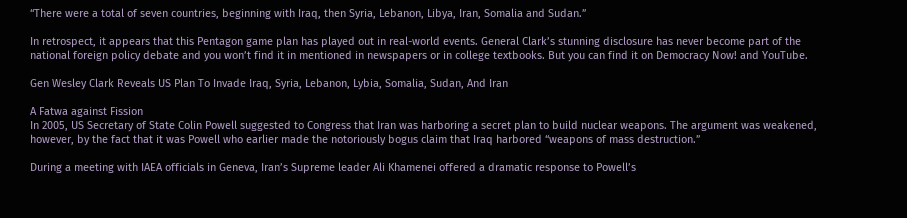“There were a total of seven countries, beginning with Iraq, then Syria, Lebanon, Libya, Iran, Somalia and Sudan.”

In retrospect, it appears that this Pentagon game plan has played out in real-world events. General Clark’s stunning disclosure has never become part of the national foreign policy debate and you won’t find it in mentioned in newspapers or in college textbooks. But you can find it on Democracy Now! and YouTube.

Gen Wesley Clark Reveals US Plan To Invade Iraq, Syria, Lebanon, Lybia, Somalia, Sudan, And Iran

A Fatwa against Fission
In 2005, US Secretary of State Colin Powell suggested to Congress that Iran was harboring a secret plan to build nuclear weapons. The argument was weakened, however, by the fact that it was Powell who earlier made the notoriously bogus claim that Iraq harbored “weapons of mass destruction.”

During a meeting with IAEA officials in Geneva, Iran’s Supreme leader Ali Khamenei offered a dramatic response to Powell’s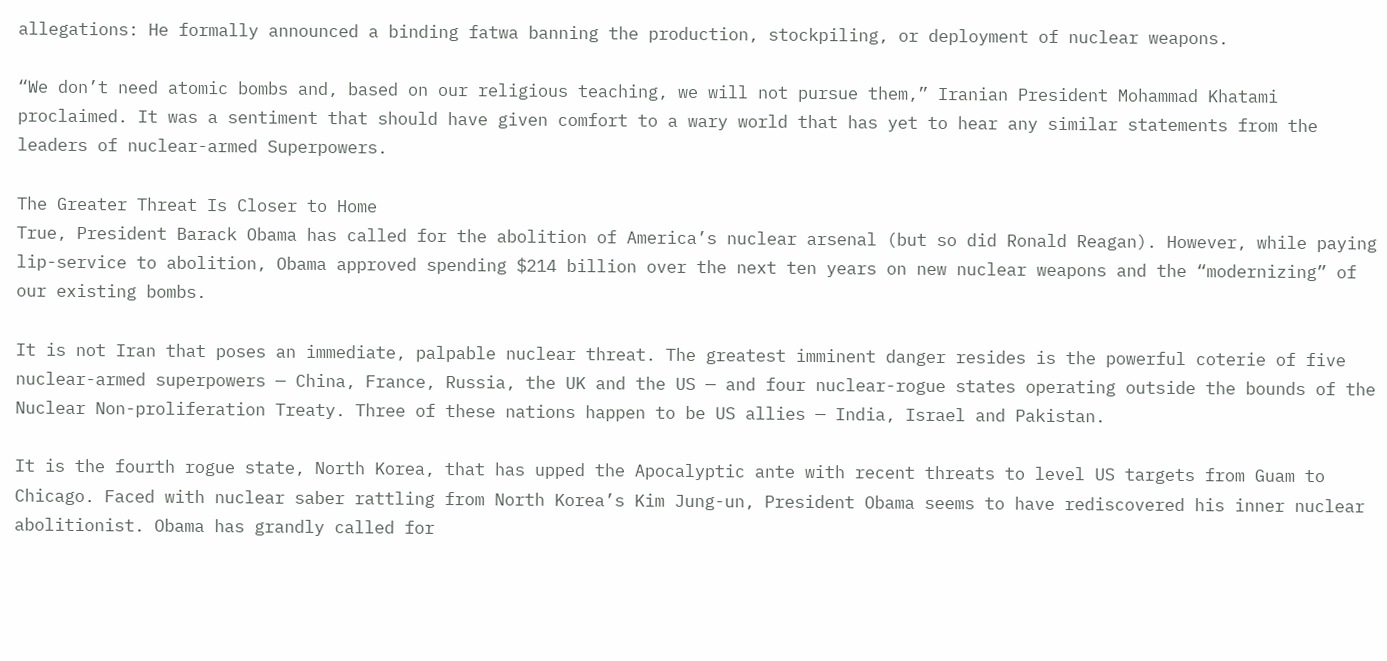allegations: He formally announced a binding fatwa banning the production, stockpiling, or deployment of nuclear weapons.

“We don’t need atomic bombs and, based on our religious teaching, we will not pursue them,” Iranian President Mohammad Khatami proclaimed. It was a sentiment that should have given comfort to a wary world that has yet to hear any similar statements from the leaders of nuclear-armed Superpowers.

The Greater Threat Is Closer to Home
True, President Barack Obama has called for the abolition of America’s nuclear arsenal (but so did Ronald Reagan). However, while paying lip-service to abolition, Obama approved spending $214 billion over the next ten years on new nuclear weapons and the “modernizing” of our existing bombs.

It is not Iran that poses an immediate, palpable nuclear threat. The greatest imminent danger resides is the powerful coterie of five nuclear-armed superpowers — China, France, Russia, the UK and the US — and four nuclear-rogue states operating outside the bounds of the Nuclear Non-proliferation Treaty. Three of these nations happen to be US allies — India, Israel and Pakistan.

It is the fourth rogue state, North Korea, that has upped the Apocalyptic ante with recent threats to level US targets from Guam to Chicago. Faced with nuclear saber rattling from North Korea’s Kim Jung-un, President Obama seems to have rediscovered his inner nuclear abolitionist. Obama has grandly called for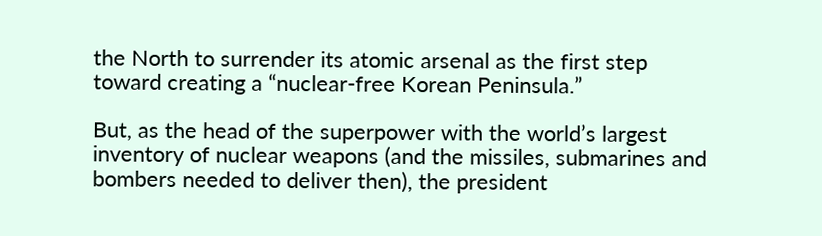the North to surrender its atomic arsenal as the first step toward creating a “nuclear-free Korean Peninsula.”

But, as the head of the superpower with the world’s largest inventory of nuclear weapons (and the missiles, submarines and bombers needed to deliver then), the president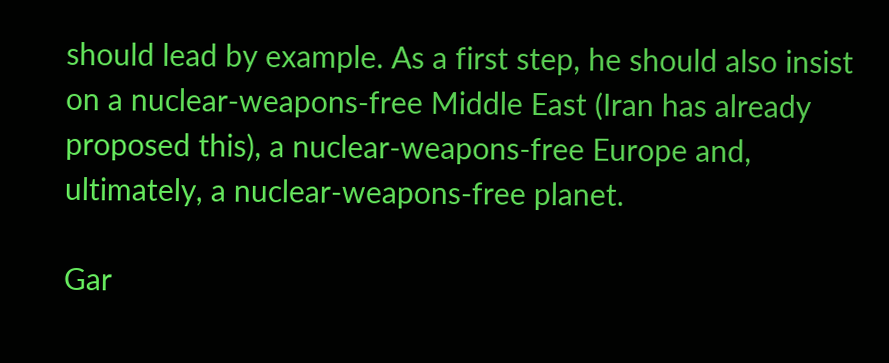should lead by example. As a first step, he should also insist on a nuclear-weapons-free Middle East (Iran has already proposed this), a nuclear-weapons-free Europe and, ultimately, a nuclear-weapons-free planet.

Gar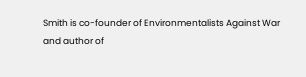Smith is co-founder of Environmentalists Against War and author of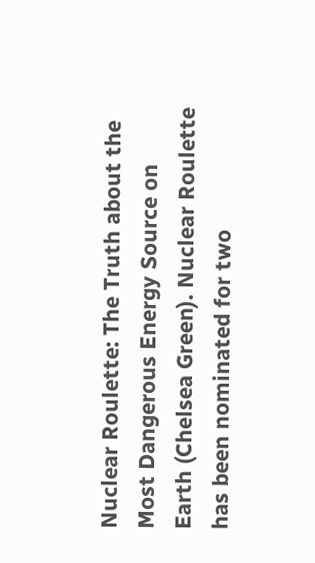Nuclear Roulette: The Truth about the Most Dangerous Energy Source on Earth (Chelsea Green). Nuclear Roulette has been nominated for two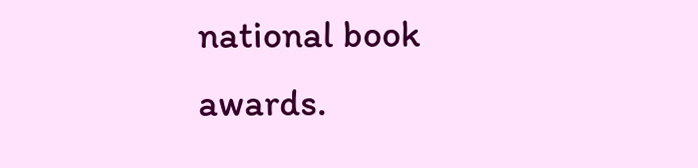national book awards.